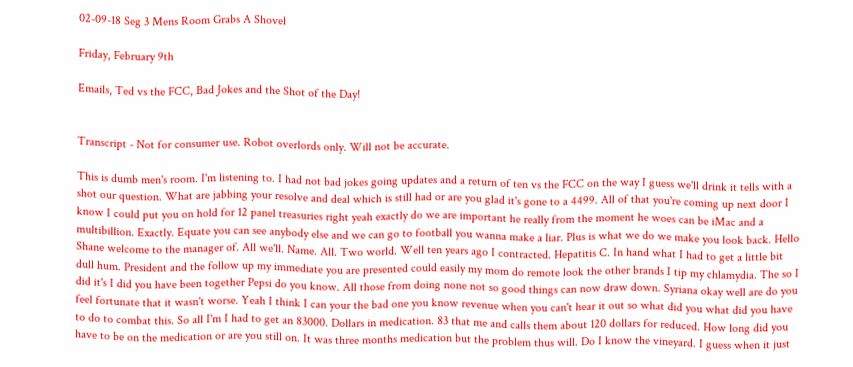02-09-18 Seg 3 Mens Room Grabs A Shovel

Friday, February 9th

Emails, Ted vs the FCC, Bad Jokes and the Shot of the Day!


Transcript - Not for consumer use. Robot overlords only. Will not be accurate.

This is dumb men's room. I'm listening to. I had not bad jokes going updates and a return of ten vs the FCC on the way I guess we'll drink it tells with a shot our question. What are jabbing your resolve and deal which is still had or are you glad it's gone to a 4499. All of that you're coming up next door I know I could put you on hold for 12 panel treasuries right yeah exactly do we are important he really from the moment he woes can be iMac and a multibillion. Exactly. Equate you can see anybody else and we can go to football you wanna make a liar. Plus is what we do we make you look back. Hello Shane welcome to the manager of. All we'll. Name. All. Two world. Well ten years ago I contracted. Hepatitis C. In hand what I had to get a little bit dull hum. President and the follow up my immediate you are presented could easily my mom do remote look the other brands I tip my chlamydia. The so I did it's I did you have been together Pepsi do you know. All those from doing none not so good things can now draw down. Syriana okay well are do you feel fortunate that it wasn't worse. Yeah I think I can your the bad one you know revenue when you can't hear it out so what did you what did you have to do to combat this. So all I'm I had to get an 83000. Dollars in medication. 83 that me and calls them about 120 dollars for reduced. How long did you have to be on the medication or are you still on. It was three months medication but the problem thus will. Do I know the vineyard. I guess when it just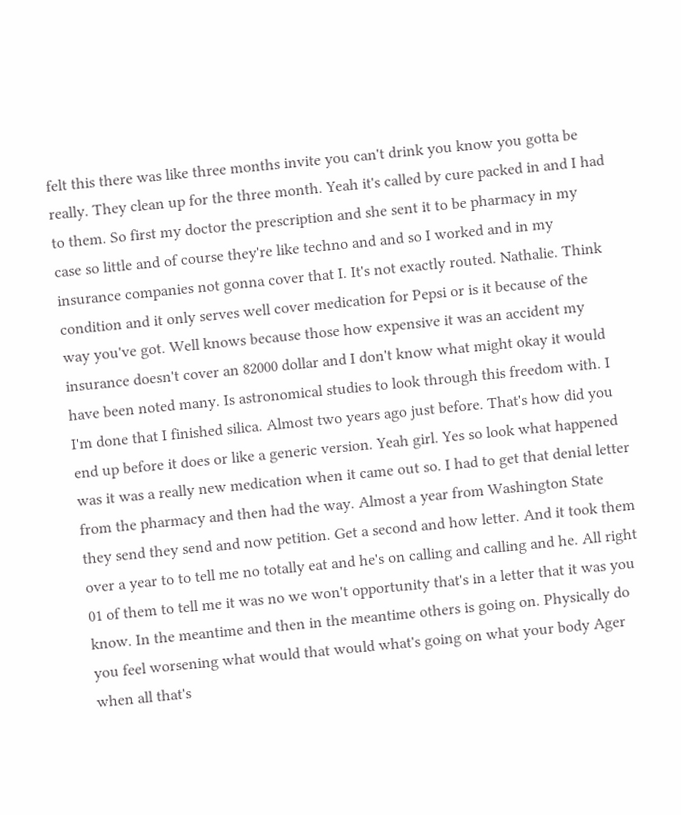felt this there was like three months invite you can't drink you know you gotta be really. They clean up for the three month. Yeah it's called by cure packed in and I had to them. So first my doctor the prescription and she sent it to be pharmacy in my case so little and of course they're like techno and and so I worked and in my insurance companies not gonna cover that I. It's not exactly routed. Nathalie. Think condition and it only serves well cover medication for Pepsi or is it because of the way you've got. Well knows because those how expensive it was an accident my insurance doesn't cover an 82000 dollar and I don't know what might okay it would have been noted many. Is astronomical studies to look through this freedom with. I I'm done that I finished silica. Almost two years ago just before. That's how did you end up before it does or like a generic version. Yeah girl. Yes so look what happened was it was a really new medication when it came out so. I had to get that denial letter from the pharmacy and then had the way. Almost a year from Washington State they send they send and now petition. Get a second and how letter. And it took them over a year to to tell me no totally eat and he's on calling and calling and he. All right 01 of them to tell me it was no we won't opportunity that's in a letter that it was you know. In the meantime and then in the meantime others is going on. Physically do you feel worsening what would that would what's going on what your body Ager when all that's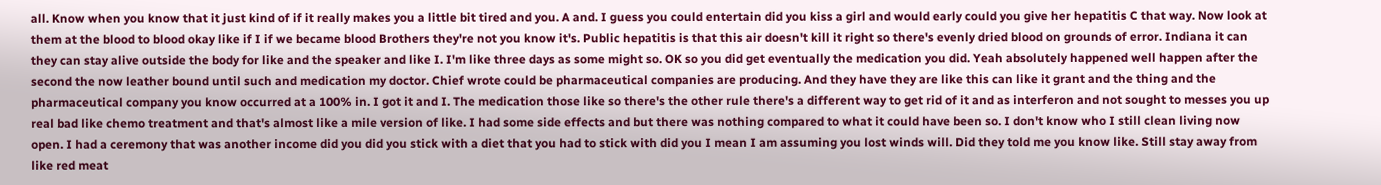all. Know when you know that it just kind of if it really makes you a little bit tired and you. A and. I guess you could entertain did you kiss a girl and would early could you give her hepatitis C that way. Now look at them at the blood to blood okay like if I if we became blood Brothers they're not you know it's. Public hepatitis is that this air doesn't kill it right so there's evenly dried blood on grounds of error. Indiana it can they can stay alive outside the body for like and the speaker and like I. I'm like three days as some might so. OK so you did get eventually the medication you did. Yeah absolutely happened well happen after the second the now leather bound until such and medication my doctor. Chief wrote could be pharmaceutical companies are producing. And they have they are like this can like it grant and the thing and the pharmaceutical company you know occurred at a 100% in. I got it and I. The medication those like so there's the other rule there's a different way to get rid of it and as interferon and not sought to messes you up real bad like chemo treatment and that's almost like a mile version of like. I had some side effects and but there was nothing compared to what it could have been so. I don't know who I still clean living now open. I had a ceremony that was another income did you did you stick with a diet that you had to stick with did you I mean I am assuming you lost winds will. Did they told me you know like. Still stay away from like red meat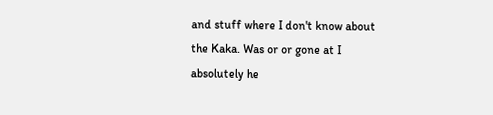and stuff where I don't know about the Kaka. Was or or gone at I absolutely he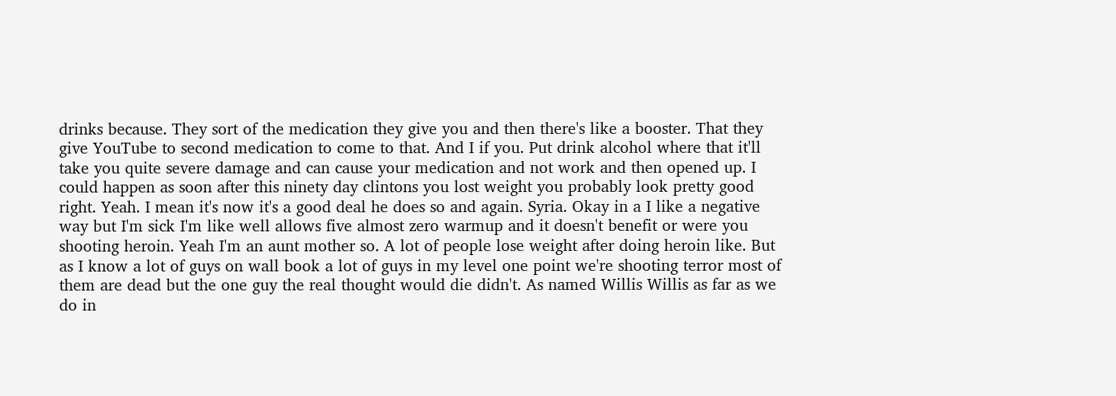drinks because. They sort of the medication they give you and then there's like a booster. That they give YouTube to second medication to come to that. And I if you. Put drink alcohol where that it'll take you quite severe damage and can cause your medication and not work and then opened up. I could happen as soon after this ninety day clintons you lost weight you probably look pretty good right. Yeah. I mean it's now it's a good deal he does so and again. Syria. Okay in a I like a negative way but I'm sick I'm like well allows five almost zero warmup and it doesn't benefit or were you shooting heroin. Yeah I'm an aunt mother so. A lot of people lose weight after doing heroin like. But as I know a lot of guys on wall book a lot of guys in my level one point we're shooting terror most of them are dead but the one guy the real thought would die didn't. As named Willis Willis as far as we do in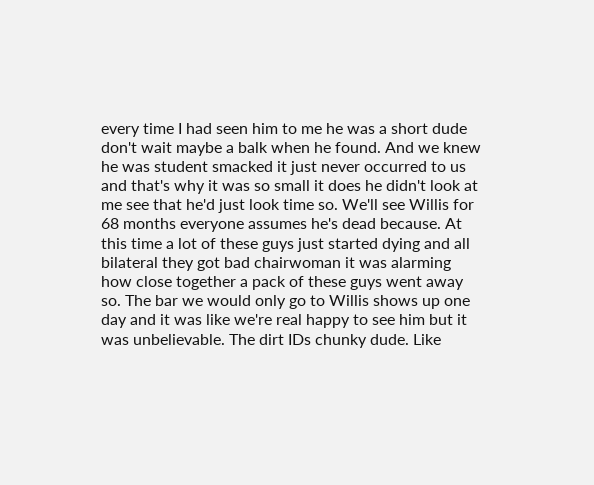every time I had seen him to me he was a short dude don't wait maybe a balk when he found. And we knew he was student smacked it just never occurred to us and that's why it was so small it does he didn't look at me see that he'd just look time so. We'll see Willis for 68 months everyone assumes he's dead because. At this time a lot of these guys just started dying and all bilateral they got bad chairwoman it was alarming how close together a pack of these guys went away so. The bar we would only go to Willis shows up one day and it was like we're real happy to see him but it was unbelievable. The dirt IDs chunky dude. Like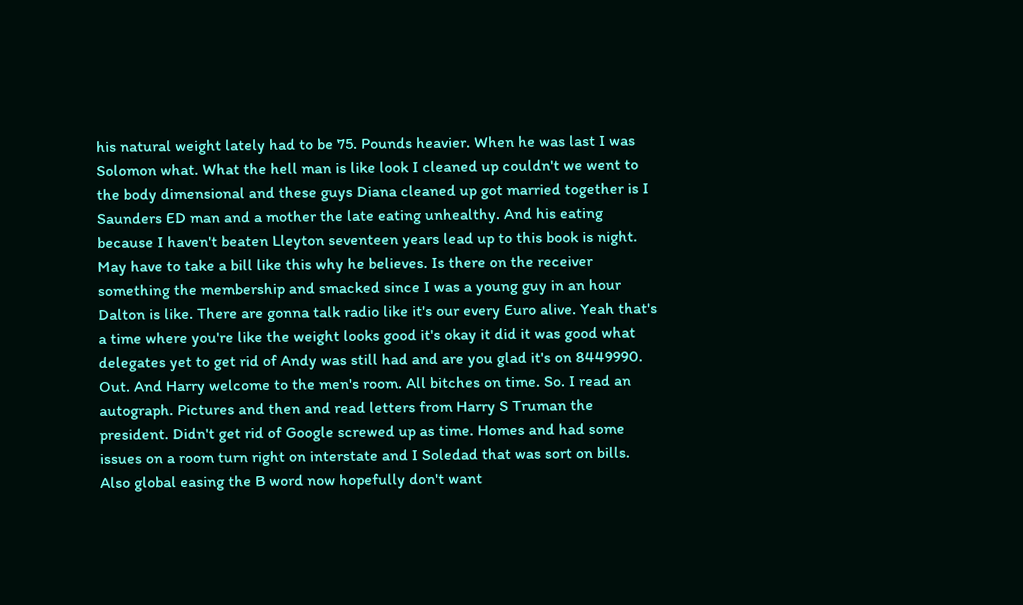his natural weight lately had to be 75. Pounds heavier. When he was last I was Solomon what. What the hell man is like look I cleaned up couldn't we went to the body dimensional and these guys Diana cleaned up got married together is I Saunders ED man and a mother the late eating unhealthy. And his eating because I haven't beaten Lleyton seventeen years lead up to this book is night. May have to take a bill like this why he believes. Is there on the receiver something the membership and smacked since I was a young guy in an hour Dalton is like. There are gonna talk radio like it's our every Euro alive. Yeah that's a time where you're like the weight looks good it's okay it did it was good what delegates yet to get rid of Andy was still had and are you glad it's on 8449990. Out. And Harry welcome to the men's room. All bitches on time. So. I read an autograph. Pictures and then and read letters from Harry S Truman the president. Didn't get rid of Google screwed up as time. Homes and had some issues on a room turn right on interstate and I Soledad that was sort on bills. Also global easing the B word now hopefully don't want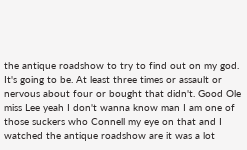the antique roadshow to try to find out on my god. It's going to be. At least three times or assault or nervous about four or bought that didn't. Good Ole miss Lee yeah I don't wanna know man I am one of those suckers who Connell my eye on that and I watched the antique roadshow are it was a lot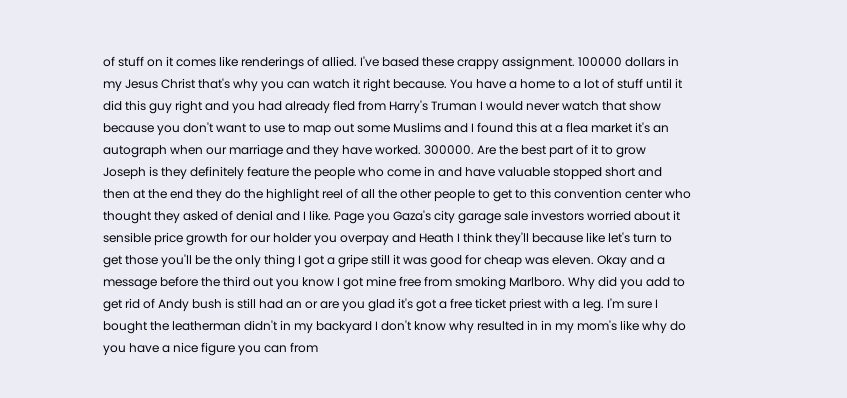of stuff on it comes like renderings of allied. I've based these crappy assignment. 100000 dollars in my Jesus Christ that's why you can watch it right because. You have a home to a lot of stuff until it did this guy right and you had already fled from Harry's Truman I would never watch that show because you don't want to use to map out some Muslims and I found this at a flea market it's an autograph when our marriage and they have worked. 300000. Are the best part of it to grow Joseph is they definitely feature the people who come in and have valuable stopped short and then at the end they do the highlight reel of all the other people to get to this convention center who thought they asked of denial and I like. Page you Gaza's city garage sale investors worried about it sensible price growth for our holder you overpay and Heath I think they'll because like let's turn to get those you'll be the only thing I got a gripe still it was good for cheap was eleven. Okay and a message before the third out you know I got mine free from smoking Marlboro. Why did you add to get rid of Andy bush is still had an or are you glad it's got a free ticket priest with a leg. I'm sure I bought the leatherman didn't in my backyard I don't know why resulted in in my mom's like why do you have a nice figure you can from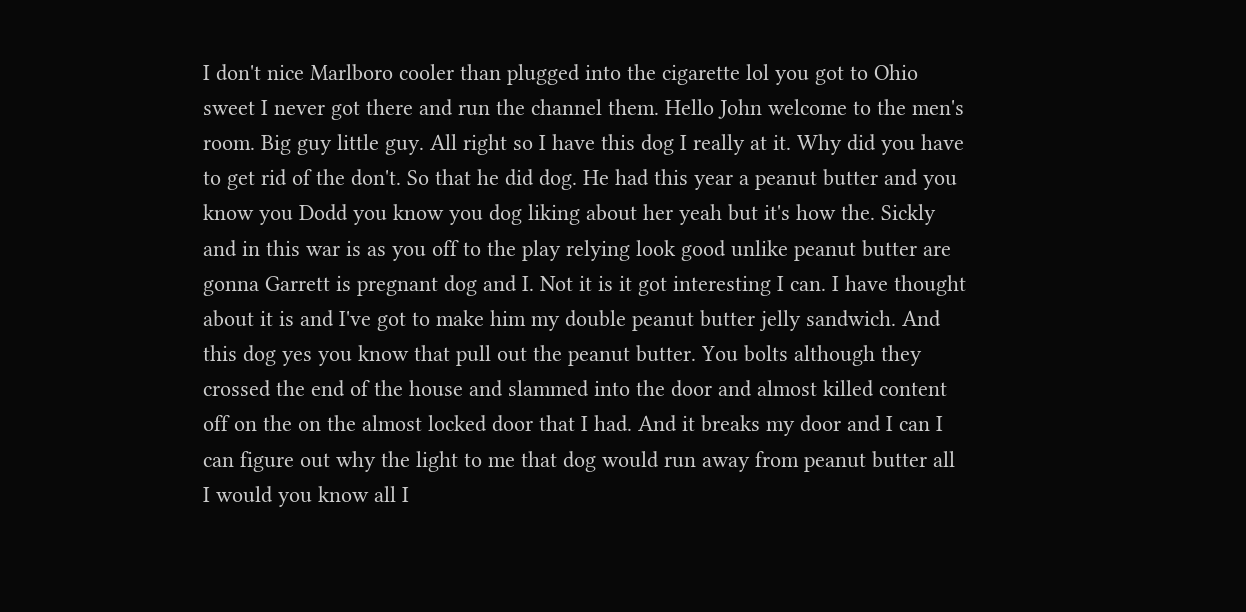I don't nice Marlboro cooler than plugged into the cigarette lol you got to Ohio sweet I never got there and run the channel them. Hello John welcome to the men's room. Big guy little guy. All right so I have this dog I really at it. Why did you have to get rid of the don't. So that he did dog. He had this year a peanut butter and you know you Dodd you know you dog liking about her yeah but it's how the. Sickly and in this war is as you off to the play relying look good unlike peanut butter are gonna Garrett is pregnant dog and I. Not it is it got interesting I can. I have thought about it is and I've got to make him my double peanut butter jelly sandwich. And this dog yes you know that pull out the peanut butter. You bolts although they crossed the end of the house and slammed into the door and almost killed content off on the on the almost locked door that I had. And it breaks my door and I can I can figure out why the light to me that dog would run away from peanut butter all I would you know all I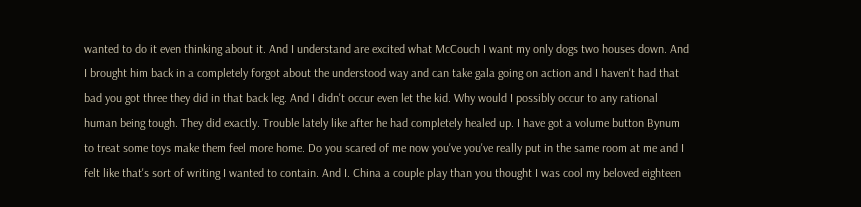wanted to do it even thinking about it. And I understand are excited what McCouch I want my only dogs two houses down. And I brought him back in a completely forgot about the understood way and can take gala going on action and I haven't had that bad you got three they did in that back leg. And I didn't occur even let the kid. Why would I possibly occur to any rational human being tough. They did exactly. Trouble lately like after he had completely healed up. I have got a volume button Bynum to treat some toys make them feel more home. Do you scared of me now you've you've really put in the same room at me and I felt like that's sort of writing I wanted to contain. And I. China a couple play than you thought I was cool my beloved eighteen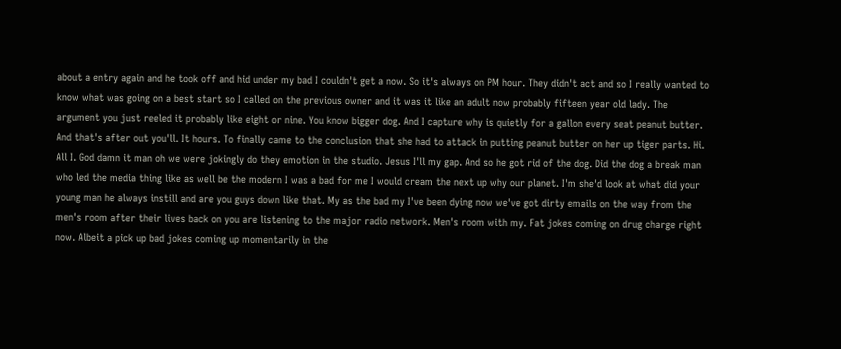about a entry again and he took off and hid under my bad I couldn't get a now. So it's always on PM hour. They didn't act and so I really wanted to know what was going on a best start so I called on the previous owner and it was it like an adult now probably fifteen year old lady. The argument you just reeled it probably like eight or nine. You know bigger dog. And I capture why is quietly for a gallon every seat peanut butter. And that's after out you'll. It hours. To finally came to the conclusion that she had to attack in putting peanut butter on her up tiger parts. Hi. All I. God damn it man oh we were jokingly do they emotion in the studio. Jesus I'll my gap. And so he got rid of the dog. Did the dog a break man who led the media thing like as well be the modern I was a bad for me I would cream the next up why our planet. I'm she'd look at what did your young man he always instill and are you guys down like that. My as the bad my I've been dying now we've got dirty emails on the way from the men's room after their lives back on you are listening to the major radio network. Men's room with my. Fat jokes coming on drug charge right now. Albeit a pick up bad jokes coming up momentarily in the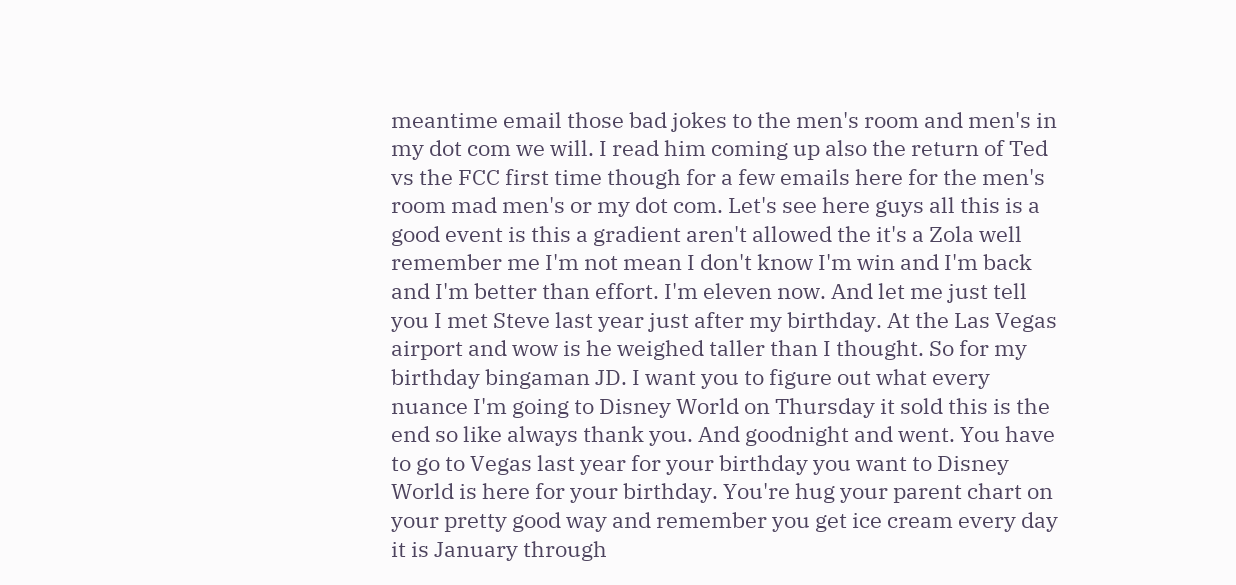meantime email those bad jokes to the men's room and men's in my dot com we will. I read him coming up also the return of Ted vs the FCC first time though for a few emails here for the men's room mad men's or my dot com. Let's see here guys all this is a good event is this a gradient aren't allowed the it's a Zola well remember me I'm not mean I don't know I'm win and I'm back and I'm better than effort. I'm eleven now. And let me just tell you I met Steve last year just after my birthday. At the Las Vegas airport and wow is he weighed taller than I thought. So for my birthday bingaman JD. I want you to figure out what every nuance I'm going to Disney World on Thursday it sold this is the end so like always thank you. And goodnight and went. You have to go to Vegas last year for your birthday you want to Disney World is here for your birthday. You're hug your parent chart on your pretty good way and remember you get ice cream every day it is January through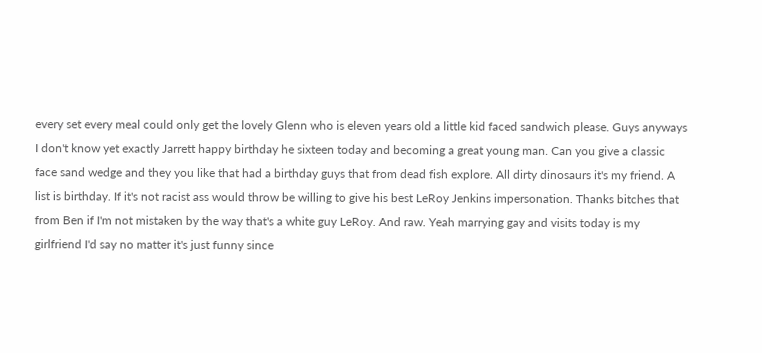every set every meal could only get the lovely Glenn who is eleven years old a little kid faced sandwich please. Guys anyways I don't know yet exactly Jarrett happy birthday he sixteen today and becoming a great young man. Can you give a classic face sand wedge and they you like that had a birthday guys that from dead fish explore. All dirty dinosaurs it's my friend. A list is birthday. If it's not racist ass would throw be willing to give his best LeRoy Jenkins impersonation. Thanks bitches that from Ben if I'm not mistaken by the way that's a white guy LeRoy. And raw. Yeah marrying gay and visits today is my girlfriend I'd say no matter it's just funny since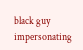black guy impersonating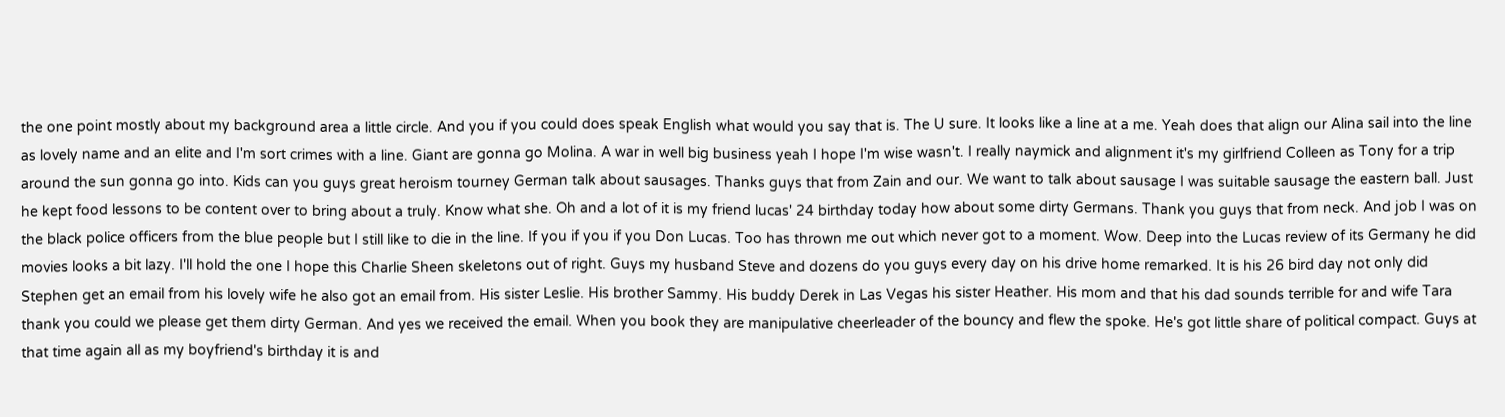the one point mostly about my background area a little circle. And you if you could does speak English what would you say that is. The U sure. It looks like a line at a me. Yeah does that align our Alina sail into the line as lovely name and an elite and I'm sort crimes with a line. Giant are gonna go Molina. A war in well big business yeah I hope I'm wise wasn't. I really naymick and alignment it's my girlfriend Colleen as Tony for a trip around the sun gonna go into. Kids can you guys great heroism tourney German talk about sausages. Thanks guys that from Zain and our. We want to talk about sausage I was suitable sausage the eastern ball. Just he kept food lessons to be content over to bring about a truly. Know what she. Oh and a lot of it is my friend lucas' 24 birthday today how about some dirty Germans. Thank you guys that from neck. And job I was on the black police officers from the blue people but I still like to die in the line. If you if you if you Don Lucas. Too has thrown me out which never got to a moment. Wow. Deep into the Lucas review of its Germany he did movies looks a bit lazy. I'll hold the one I hope this Charlie Sheen skeletons out of right. Guys my husband Steve and dozens do you guys every day on his drive home remarked. It is his 26 bird day not only did Stephen get an email from his lovely wife he also got an email from. His sister Leslie. His brother Sammy. His buddy Derek in Las Vegas his sister Heather. His mom and that his dad sounds terrible for and wife Tara thank you could we please get them dirty German. And yes we received the email. When you book they are manipulative cheerleader of the bouncy and flew the spoke. He's got little share of political compact. Guys at that time again all as my boyfriend's birthday it is and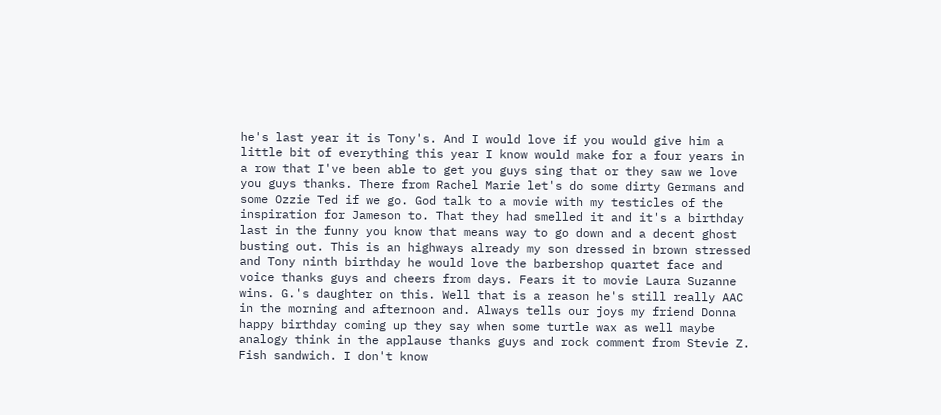he's last year it is Tony's. And I would love if you would give him a little bit of everything this year I know would make for a four years in a row that I've been able to get you guys sing that or they saw we love you guys thanks. There from Rachel Marie let's do some dirty Germans and some Ozzie Ted if we go. God talk to a movie with my testicles of the inspiration for Jameson to. That they had smelled it and it's a birthday last in the funny you know that means way to go down and a decent ghost busting out. This is an highways already my son dressed in brown stressed and Tony ninth birthday he would love the barbershop quartet face and voice thanks guys and cheers from days. Fears it to movie Laura Suzanne wins. G.'s daughter on this. Well that is a reason he's still really AAC in the morning and afternoon and. Always tells our joys my friend Donna happy birthday coming up they say when some turtle wax as well maybe analogy think in the applause thanks guys and rock comment from Stevie Z. Fish sandwich. I don't know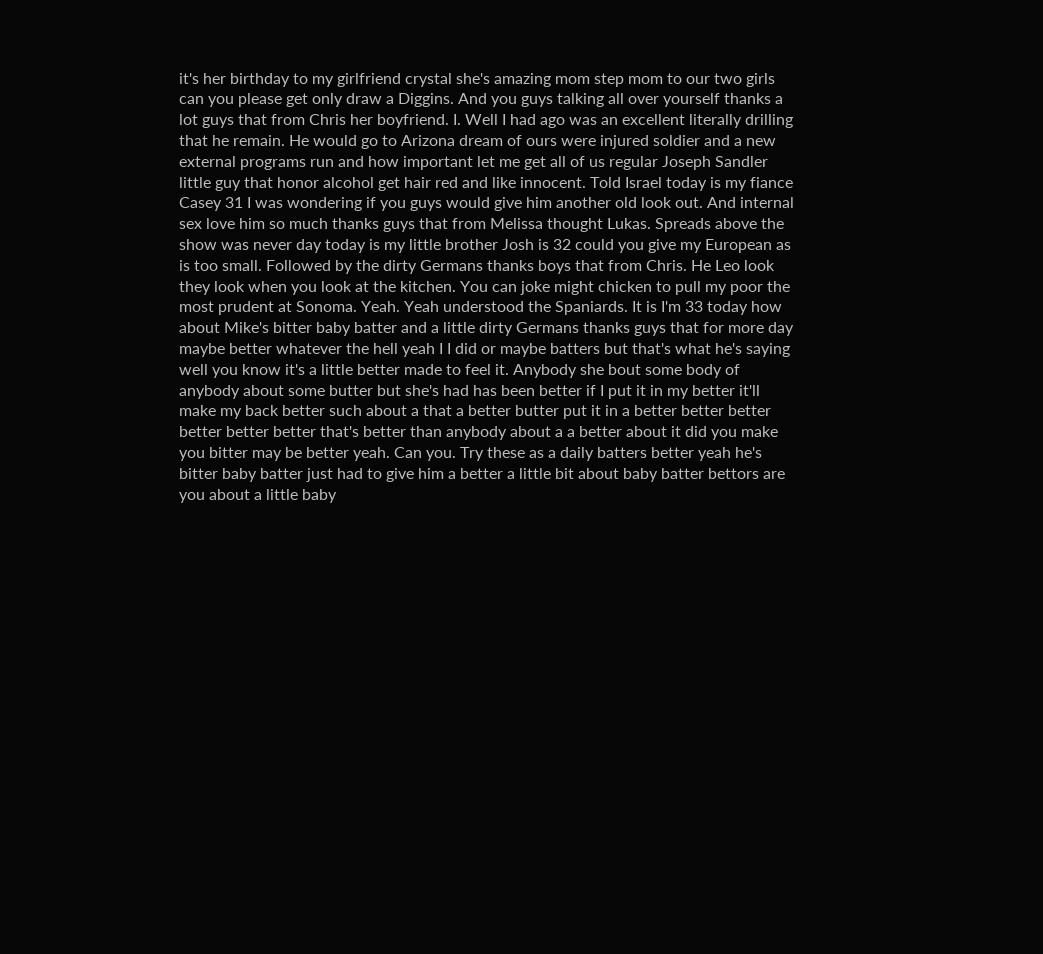it's her birthday to my girlfriend crystal she's amazing mom step mom to our two girls can you please get only draw a Diggins. And you guys talking all over yourself thanks a lot guys that from Chris her boyfriend. I. Well I had ago was an excellent literally drilling that he remain. He would go to Arizona dream of ours were injured soldier and a new external programs run and how important let me get all of us regular Joseph Sandler little guy that honor alcohol get hair red and like innocent. Told Israel today is my fiance Casey 31 I was wondering if you guys would give him another old look out. And internal sex love him so much thanks guys that from Melissa thought Lukas. Spreads above the show was never day today is my little brother Josh is 32 could you give my European as is too small. Followed by the dirty Germans thanks boys that from Chris. He Leo look they look when you look at the kitchen. You can joke might chicken to pull my poor the most prudent at Sonoma. Yeah. Yeah understood the Spaniards. It is I'm 33 today how about Mike's bitter baby batter and a little dirty Germans thanks guys that for more day maybe better whatever the hell yeah I I did or maybe batters but that's what he's saying well you know it's a little better made to feel it. Anybody she bout some body of anybody about some butter but she's had has been better if I put it in my better it'll make my back better such about a that a better butter put it in a better better better better better better that's better than anybody about a a better about it did you make you bitter may be better yeah. Can you. Try these as a daily batters better yeah he's bitter baby batter just had to give him a better a little bit about baby batter bettors are you about a little baby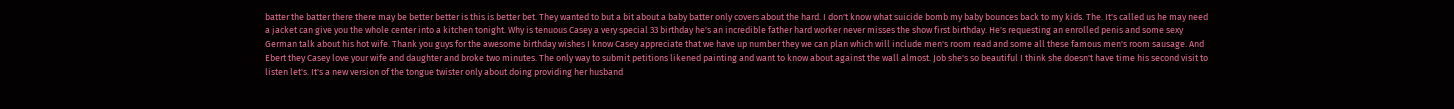batter the batter there there may be better better is this is better bet. They wanted to but a bit about a baby batter only covers about the hard. I don't know what suicide bomb my baby bounces back to my kids. The. It's called us he may need a jacket can give you the whole center into a kitchen tonight. Why is tenuous Casey a very special 33 birthday he's an incredible father hard worker never misses the show first birthday. He's requesting an enrolled penis and some sexy German talk about his hot wife. Thank you guys for the awesome birthday wishes I know Casey appreciate that we have up number they we can plan which will include men's room read and some all these famous men's room sausage. And Ebert they Casey love your wife and daughter and broke two minutes. The only way to submit petitions likened painting and want to know about against the wall almost. Job she's so beautiful I think she doesn't have time his second visit to listen let's. It's a new version of the tongue twister only about doing providing her husband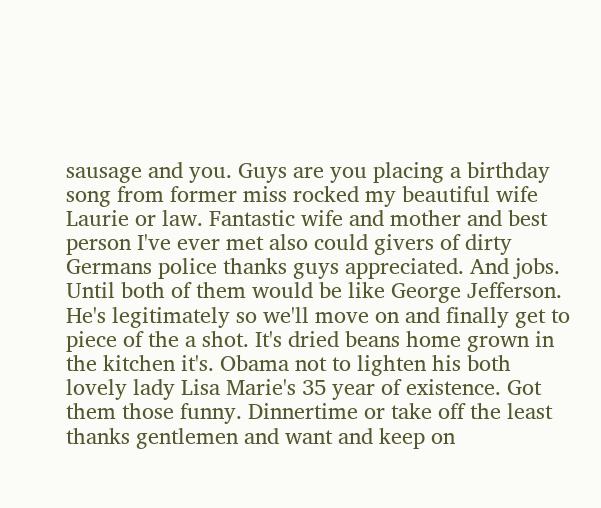sausage and you. Guys are you placing a birthday song from former miss rocked my beautiful wife Laurie or law. Fantastic wife and mother and best person I've ever met also could givers of dirty Germans police thanks guys appreciated. And jobs. Until both of them would be like George Jefferson. He's legitimately so we'll move on and finally get to piece of the a shot. It's dried beans home grown in the kitchen it's. Obama not to lighten his both lovely lady Lisa Marie's 35 year of existence. Got them those funny. Dinnertime or take off the least thanks gentlemen and want and keep on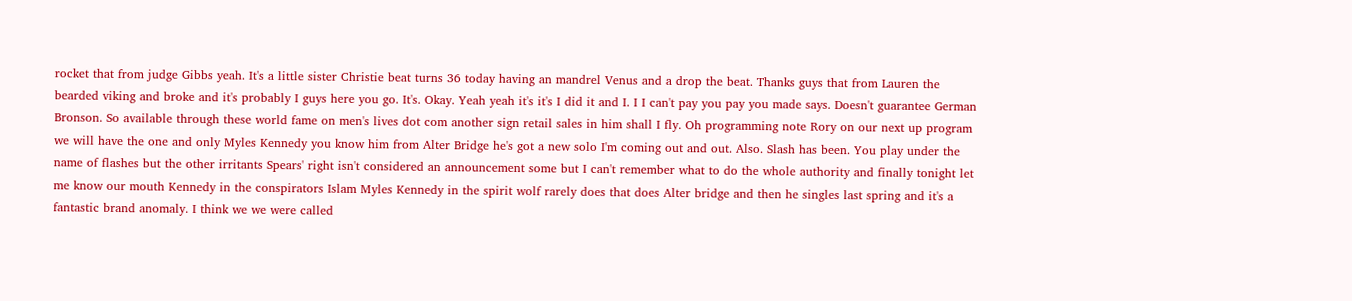rocket that from judge Gibbs yeah. It's a little sister Christie beat turns 36 today having an mandrel Venus and a drop the beat. Thanks guys that from Lauren the bearded viking and broke and it's probably I guys here you go. It's. Okay. Yeah yeah it's it's I did it and I. I I can't pay you pay you made says. Doesn't guarantee German Bronson. So available through these world fame on men's lives dot com another sign retail sales in him shall I fly. Oh programming note Rory on our next up program we will have the one and only Myles Kennedy you know him from Alter Bridge he's got a new solo I'm coming out and out. Also. Slash has been. You play under the name of flashes but the other irritants Spears' right isn't considered an announcement some but I can't remember what to do the whole authority and finally tonight let me know our mouth Kennedy in the conspirators Islam Myles Kennedy in the spirit wolf rarely does that does Alter bridge and then he singles last spring and it's a fantastic brand anomaly. I think we we were called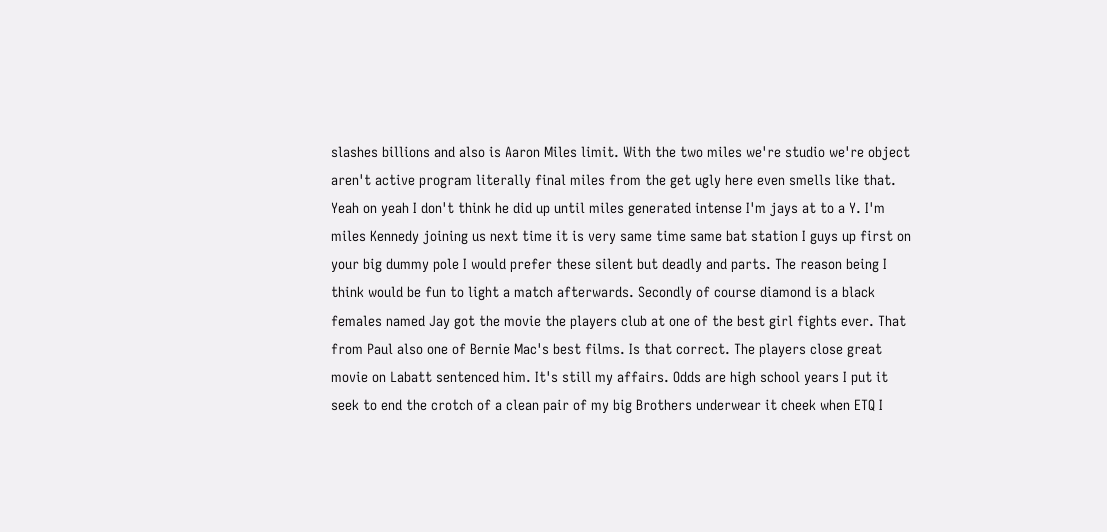slashes billions and also is Aaron Miles limit. With the two miles we're studio we're object aren't active program literally final miles from the get ugly here even smells like that. Yeah on yeah I don't think he did up until miles generated intense I'm jays at to a Y. I'm miles Kennedy joining us next time it is very same time same bat station I guys up first on your big dummy pole I would prefer these silent but deadly and parts. The reason being I think would be fun to light a match afterwards. Secondly of course diamond is a black females named Jay got the movie the players club at one of the best girl fights ever. That from Paul also one of Bernie Mac's best films. Is that correct. The players close great movie on Labatt sentenced him. It's still my affairs. Odds are high school years I put it seek to end the crotch of a clean pair of my big Brothers underwear it cheek when ETQ I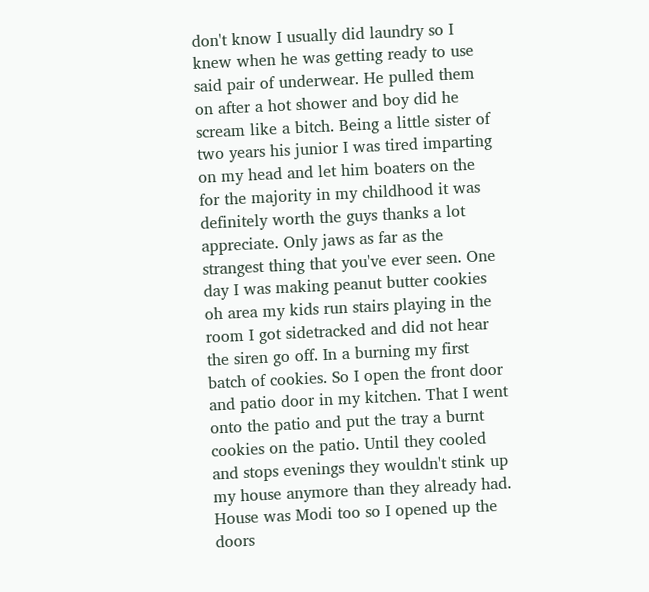don't know I usually did laundry so I knew when he was getting ready to use said pair of underwear. He pulled them on after a hot shower and boy did he scream like a bitch. Being a little sister of two years his junior I was tired imparting on my head and let him boaters on the for the majority in my childhood it was definitely worth the guys thanks a lot appreciate. Only jaws as far as the strangest thing that you've ever seen. One day I was making peanut butter cookies oh area my kids run stairs playing in the room I got sidetracked and did not hear the siren go off. In a burning my first batch of cookies. So I open the front door and patio door in my kitchen. That I went onto the patio and put the tray a burnt cookies on the patio. Until they cooled and stops evenings they wouldn't stink up my house anymore than they already had. House was Modi too so I opened up the doors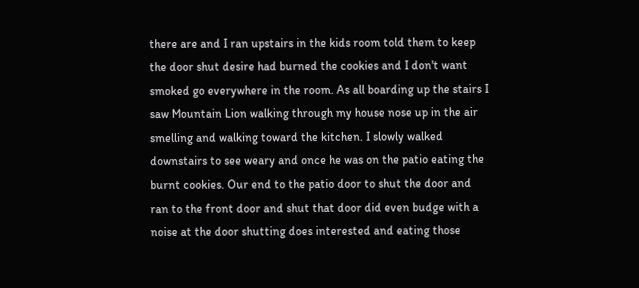there are and I ran upstairs in the kids room told them to keep the door shut desire had burned the cookies and I don't want smoked go everywhere in the room. As all boarding up the stairs I saw Mountain Lion walking through my house nose up in the air smelling and walking toward the kitchen. I slowly walked downstairs to see weary and once he was on the patio eating the burnt cookies. Our end to the patio door to shut the door and ran to the front door and shut that door did even budge with a noise at the door shutting does interested and eating those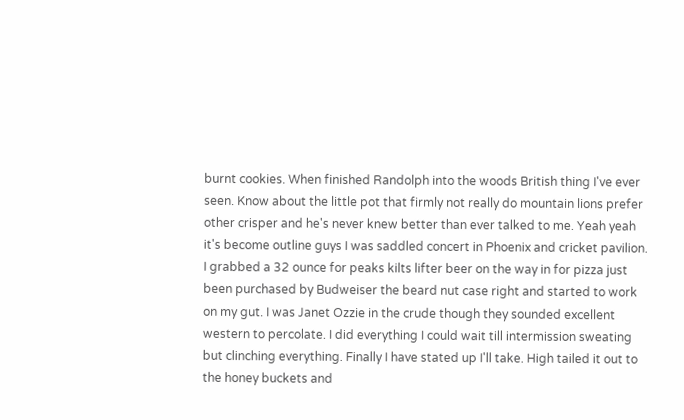burnt cookies. When finished Randolph into the woods British thing I've ever seen. Know about the little pot that firmly not really do mountain lions prefer other crisper and he's never knew better than ever talked to me. Yeah yeah it's become outline guys I was saddled concert in Phoenix and cricket pavilion. I grabbed a 32 ounce for peaks kilts lifter beer on the way in for pizza just been purchased by Budweiser the beard nut case right and started to work on my gut. I was Janet Ozzie in the crude though they sounded excellent western to percolate. I did everything I could wait till intermission sweating but clinching everything. Finally I have stated up I'll take. High tailed it out to the honey buckets and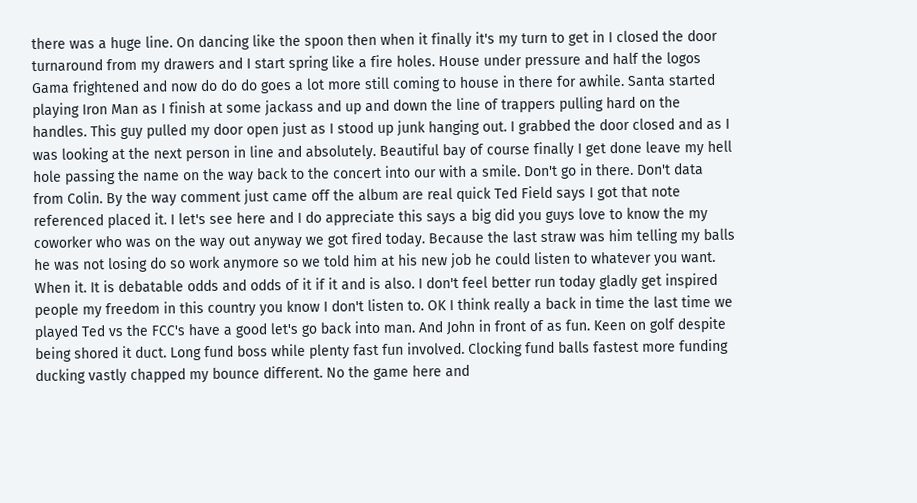there was a huge line. On dancing like the spoon then when it finally it's my turn to get in I closed the door turnaround from my drawers and I start spring like a fire holes. House under pressure and half the logos Gama frightened and now do do do goes a lot more still coming to house in there for awhile. Santa started playing Iron Man as I finish at some jackass and up and down the line of trappers pulling hard on the handles. This guy pulled my door open just as I stood up junk hanging out. I grabbed the door closed and as I was looking at the next person in line and absolutely. Beautiful bay of course finally I get done leave my hell hole passing the name on the way back to the concert into our with a smile. Don't go in there. Don't data from Colin. By the way comment just came off the album are real quick Ted Field says I got that note referenced placed it. I let's see here and I do appreciate this says a big did you guys love to know the my coworker who was on the way out anyway we got fired today. Because the last straw was him telling my balls he was not losing do so work anymore so we told him at his new job he could listen to whatever you want. When it. It is debatable odds and odds of it if it and is also. I don't feel better run today gladly get inspired people my freedom in this country you know I don't listen to. OK I think really a back in time the last time we played Ted vs the FCC's have a good let's go back into man. And John in front of as fun. Keen on golf despite being shored it duct. Long fund boss while plenty fast fun involved. Clocking fund balls fastest more funding ducking vastly chapped my bounce different. No the game here and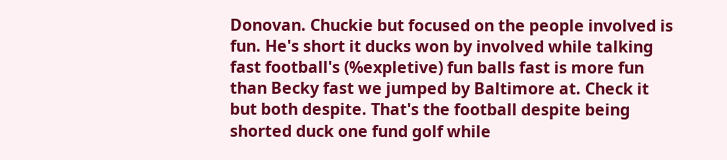Donovan. Chuckie but focused on the people involved is fun. He's short it ducks won by involved while talking fast football's (%expletive) fun balls fast is more fun than Becky fast we jumped by Baltimore at. Check it but both despite. That's the football despite being shorted duck one fund golf while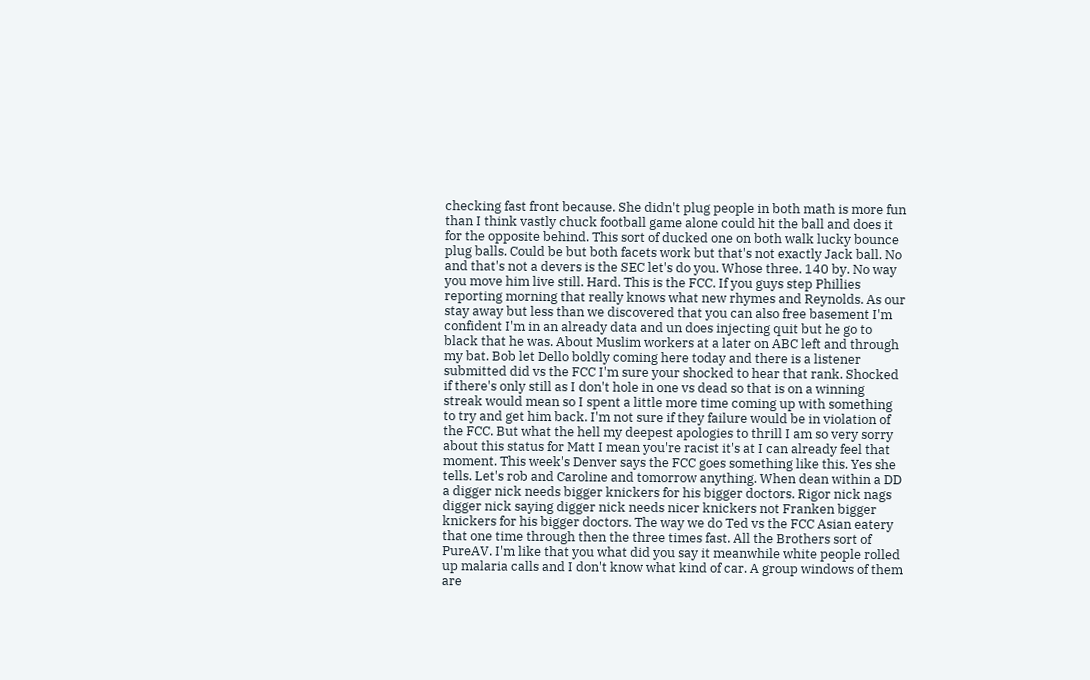checking fast front because. She didn't plug people in both math is more fun than I think vastly chuck football game alone could hit the ball and does it for the opposite behind. This sort of ducked one on both walk lucky bounce plug balls. Could be but both facets work but that's not exactly Jack ball. No and that's not a devers is the SEC let's do you. Whose three. 140 by. No way you move him live still. Hard. This is the FCC. If you guys step Phillies reporting morning that really knows what new rhymes and Reynolds. As our stay away but less than we discovered that you can also free basement I'm confident I'm in an already data and un does injecting quit but he go to black that he was. About Muslim workers at a later on ABC left and through my bat. Bob let Dello boldly coming here today and there is a listener submitted did vs the FCC I'm sure your shocked to hear that rank. Shocked if there's only still as I don't hole in one vs dead so that is on a winning streak would mean so I spent a little more time coming up with something to try and get him back. I'm not sure if they failure would be in violation of the FCC. But what the hell my deepest apologies to thrill I am so very sorry about this status for Matt I mean you're racist it's at I can already feel that moment. This week's Denver says the FCC goes something like this. Yes she tells. Let's rob and Caroline and tomorrow anything. When dean within a DD a digger nick needs bigger knickers for his bigger doctors. Rigor nick nags digger nick saying digger nick needs nicer knickers not Franken bigger knickers for his bigger doctors. The way we do Ted vs the FCC Asian eatery that one time through then the three times fast. All the Brothers sort of PureAV. I'm like that you what did you say it meanwhile white people rolled up malaria calls and I don't know what kind of car. A group windows of them are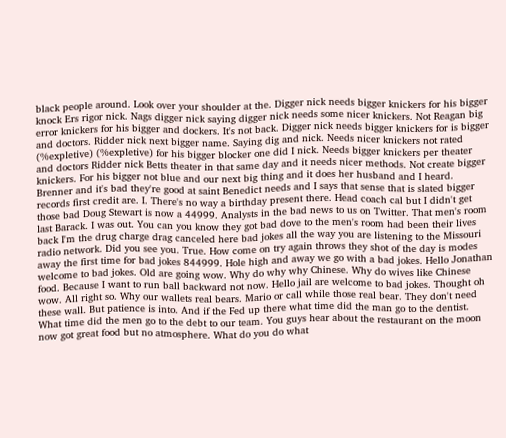black people around. Look over your shoulder at the. Digger nick needs bigger knickers for his bigger knock Ers rigor nick. Nags digger nick saying digger nick needs some nicer knickers. Not Reagan big error knickers for his bigger and dockers. It's not back. Digger nick needs bigger knickers for is bigger and doctors. Ridder nick next bigger name. Saying dig and nick. Needs nicer knickers not rated (%expletive) (%expletive) for his bigger blocker one did I nick. Needs bigger knickers per theater and doctors Ridder nick Betts theater in that same day and it needs nicer methods. Not create bigger knickers. For his bigger not blue and our next big thing and it does her husband and I heard. Brenner and it's bad they're good at saint Benedict needs and I says that sense that is slated bigger records first credit are. I. There's no way a birthday present there. Head coach cal but I didn't get those bad Doug Stewart is now a 44999. Analysts in the bad news to us on Twitter. That men's room last Barack. I was out. You can you know they got bad dove to the men's room had been their lives back I'm the drug charge drag canceled here bad jokes all the way you are listening to the Missouri radio network. Did you see you. True. How come on try again throws they shot of the day is modes away the first time for bad jokes 844999. Hole high and away we go with a bad jokes. Hello Jonathan welcome to bad jokes. Old are going wow. Why do why why Chinese. Why do wives like Chinese food. Because I want to run ball backward not now. Hello jail are welcome to bad jokes. Thought oh wow. All right so. Why our wallets real bears. Mario or call while those real bear. They don't need these wall. But patience is into. And if the Fed up there what time did the man go to the dentist. What time did the men go to the debt to our team. You guys hear about the restaurant on the moon now got great food but no atmosphere. What do you do what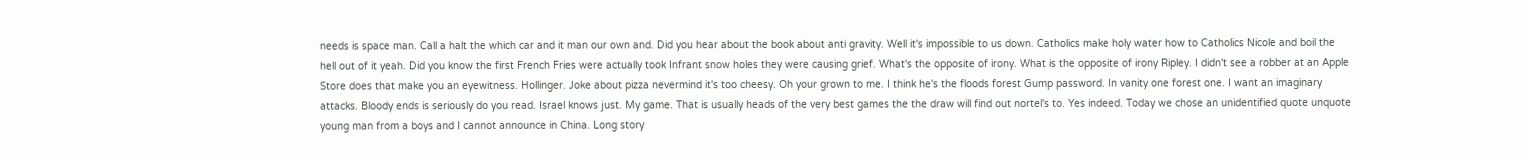needs is space man. Call a halt the which car and it man our own and. Did you hear about the book about anti gravity. Well it's impossible to us down. Catholics make holy water how to Catholics Nicole and boil the hell out of it yeah. Did you know the first French Fries were actually took Infrant snow holes they were causing grief. What's the opposite of irony. What is the opposite of irony Ripley. I didn't see a robber at an Apple Store does that make you an eyewitness. Hollinger. Joke about pizza nevermind it's too cheesy. Oh your grown to me. I think he's the floods forest Gump password. In vanity one forest one. I want an imaginary attacks. Bloody ends is seriously do you read. Israel knows just. My game. That is usually heads of the very best games the the draw will find out nortel's to. Yes indeed. Today we chose an unidentified quote unquote young man from a boys and I cannot announce in China. Long story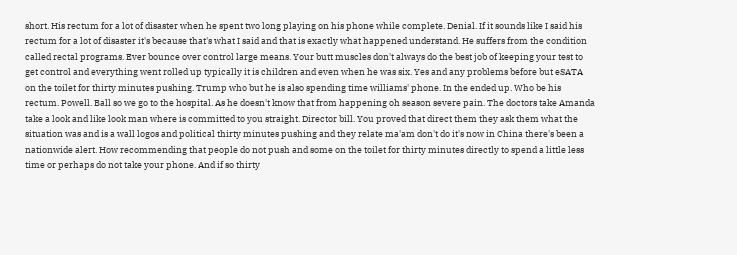short. His rectum for a lot of disaster when he spent two long playing on his phone while complete. Denial. If it sounds like I said his rectum for a lot of disaster it's because that's what I said and that is exactly what happened understand. He suffers from the condition called rectal programs. Ever bounce over control large means. Your butt muscles don't always do the best job of keeping your test to get control and everything went rolled up typically it is children and even when he was six. Yes and any problems before but eSATA on the toilet for thirty minutes pushing. Trump who but he is also spending time williams' phone. In the ended up. Who be his rectum. Powell. Ball so we go to the hospital. As he doesn't know that from happening oh season severe pain. The doctors take Amanda take a look and like look man where is committed to you straight. Director bill. You proved that direct them they ask them what the situation was and is a wall logos and political thirty minutes pushing and they relate ma'am don't do it's now in China there's been a nationwide alert. How recommending that people do not push and some on the toilet for thirty minutes directly to spend a little less time or perhaps do not take your phone. And if so thirty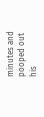minutes and pooped out his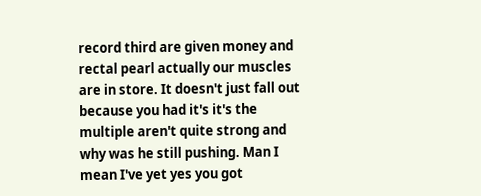record third are given money and rectal pearl actually our muscles are in store. It doesn't just fall out because you had it's it's the multiple aren't quite strong and why was he still pushing. Man I mean I've yet yes you got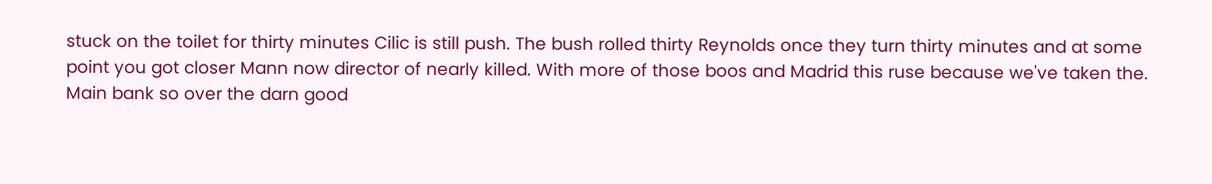stuck on the toilet for thirty minutes Cilic is still push. The bush rolled thirty Reynolds once they turn thirty minutes and at some point you got closer Mann now director of nearly killed. With more of those boos and Madrid this ruse because we've taken the. Main bank so over the darn good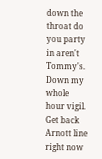down the throat do you party in aren't Tommy's. Down my whole hour vigil. Get back Arnott line right now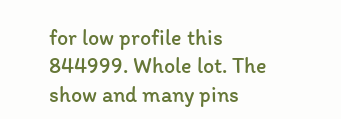for low profile this 844999. Whole lot. The show and many pins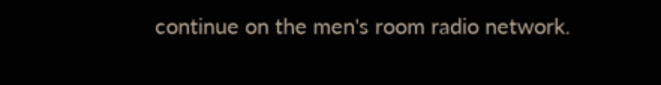continue on the men's room radio network.